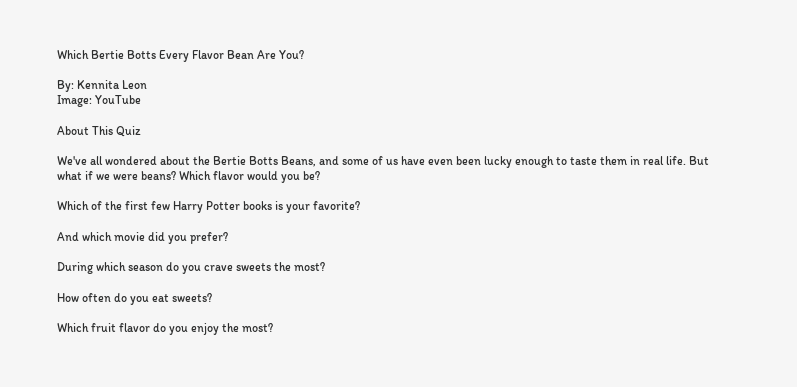Which Bertie Botts Every Flavor Bean Are You?

By: Kennita Leon
Image: YouTube

About This Quiz

We've all wondered about the Bertie Botts Beans, and some of us have even been lucky enough to taste them in real life. But what if we were beans? Which flavor would you be?

Which of the first few Harry Potter books is your favorite?

And which movie did you prefer?

During which season do you crave sweets the most?

How often do you eat sweets?

Which fruit flavor do you enjoy the most?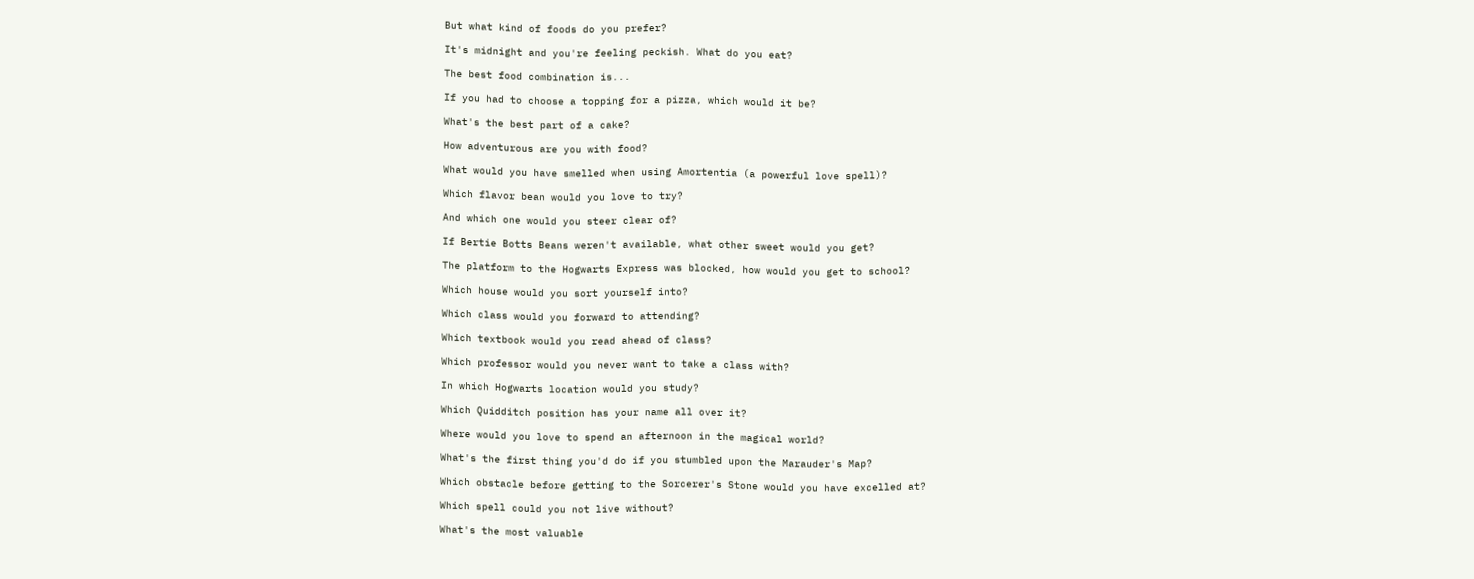But what kind of foods do you prefer?

It's midnight and you're feeling peckish. What do you eat?

The best food combination is...

If you had to choose a topping for a pizza, which would it be?

What's the best part of a cake?

How adventurous are you with food?

What would you have smelled when using Amortentia (a powerful love spell)?

Which flavor bean would you love to try?

And which one would you steer clear of?

If Bertie Botts Beans weren't available, what other sweet would you get?

The platform to the Hogwarts Express was blocked, how would you get to school?

Which house would you sort yourself into?

Which class would you forward to attending?

Which textbook would you read ahead of class?

Which professor would you never want to take a class with?

In which Hogwarts location would you study?

Which Quidditch position has your name all over it?

Where would you love to spend an afternoon in the magical world?

What's the first thing you'd do if you stumbled upon the Marauder's Map?

Which obstacle before getting to the Sorcerer's Stone would you have excelled at?

Which spell could you not live without?

What's the most valuable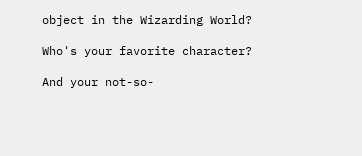object in the Wizarding World?

Who's your favorite character?

And your not-so-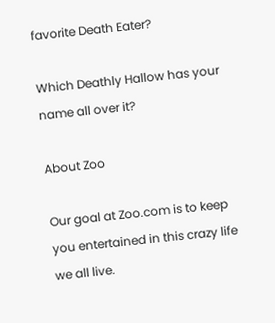favorite Death Eater?

Which Deathly Hallow has your name all over it?

About Zoo

Our goal at Zoo.com is to keep you entertained in this crazy life we all live.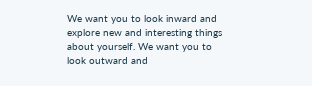We want you to look inward and explore new and interesting things about yourself. We want you to look outward and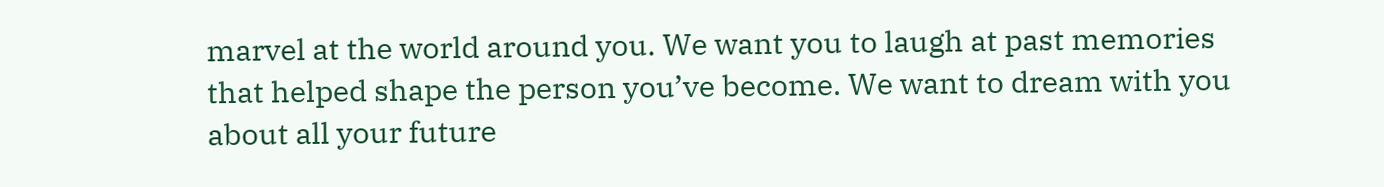marvel at the world around you. We want you to laugh at past memories that helped shape the person you’ve become. We want to dream with you about all your future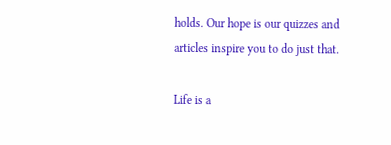holds. Our hope is our quizzes and articles inspire you to do just that.

Life is a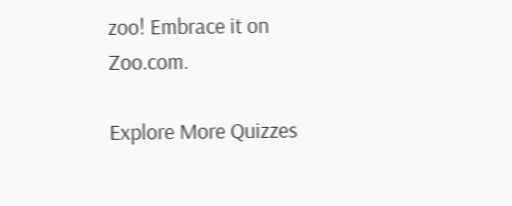zoo! Embrace it on Zoo.com.

Explore More Quizzes